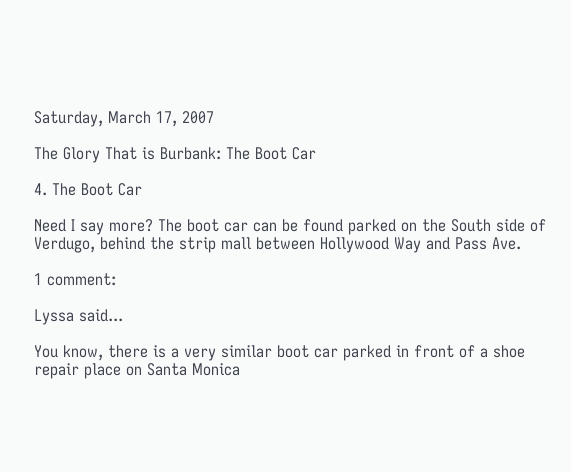Saturday, March 17, 2007

The Glory That is Burbank: The Boot Car

4. The Boot Car

Need I say more? The boot car can be found parked on the South side of Verdugo, behind the strip mall between Hollywood Way and Pass Ave.

1 comment:

Lyssa said...

You know, there is a very similar boot car parked in front of a shoe repair place on Santa Monica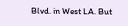Blvd. in West LA. But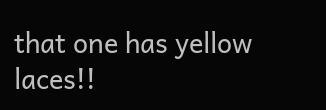that one has yellow laces!!